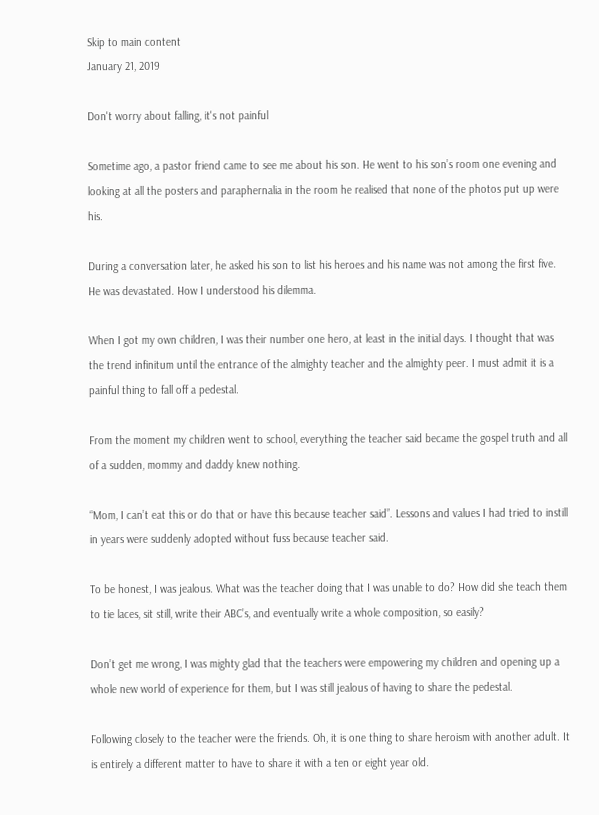Skip to main content
January 21, 2019

Don't worry about falling, it's not painful

Sometime ago, a pastor friend came to see me about his son. He went to his son’s room one evening and looking at all the posters and paraphernalia in the room he realised that none of the photos put up were his.

During a conversation later, he asked his son to list his heroes and his name was not among the first five. He was devastated. How I understood his dilemma.

When I got my own children, I was their number one hero, at least in the initial days. I thought that was the trend infinitum until the entrance of the almighty teacher and the almighty peer. I must admit it is a painful thing to fall off a pedestal.

From the moment my children went to school, everything the teacher said became the gospel truth and all of a sudden, mommy and daddy knew nothing.

“Mom, I can’t eat this or do that or have this because teacher said”. Lessons and values I had tried to instill in years were suddenly adopted without fuss because teacher said.

To be honest, I was jealous. What was the teacher doing that I was unable to do? How did she teach them to tie laces, sit still, write their ABC’s, and eventually write a whole composition, so easily?

Don’t get me wrong, I was mighty glad that the teachers were empowering my children and opening up a whole new world of experience for them, but I was still jealous of having to share the pedestal.

Following closely to the teacher were the friends. Oh, it is one thing to share heroism with another adult. It is entirely a different matter to have to share it with a ten or eight year old.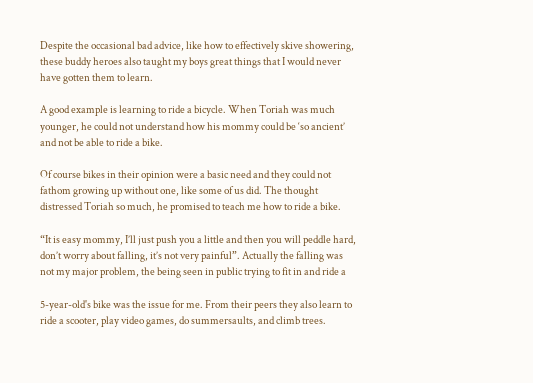Despite the occasional bad advice, like how to effectively skive showering, these buddy heroes also taught my boys great things that I would never have gotten them to learn.

A good example is learning to ride a bicycle. When Toriah was much younger, he could not understand how his mommy could be ‘so ancient’ and not be able to ride a bike.

Of course bikes in their opinion were a basic need and they could not fathom growing up without one, like some of us did. The thought distressed Toriah so much, he promised to teach me how to ride a bike.

“It is easy mommy, I’ll just push you a little and then you will peddle hard, don’t worry about falling, it’s not very painful”. Actually the falling was not my major problem, the being seen in public trying to fit in and ride a

5-year-old's bike was the issue for me. From their peers they also learn to ride a scooter, play video games, do summersaults, and climb trees.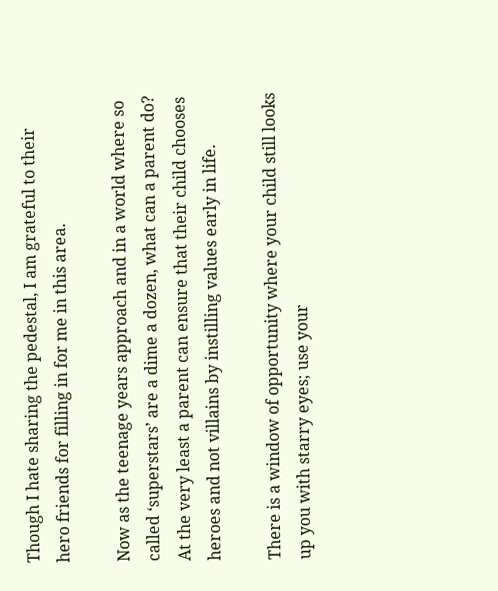Though I hate sharing the pedestal, I am grateful to their hero friends for filling in for me in this area.

Now as the teenage years approach and in a world where so called ‘superstars’ are a dime a dozen, what can a parent do? At the very least a parent can ensure that their child chooses heroes and not villains by instilling values early in life.

There is a window of opportunity where your child still looks up you with starry eyes; use your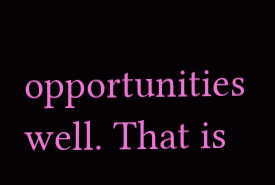opportunities well. That is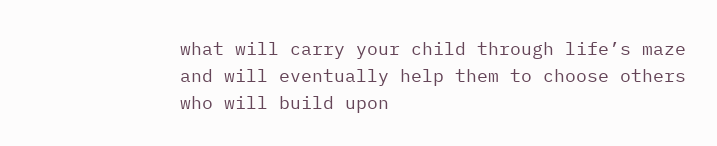what will carry your child through life’s maze and will eventually help them to choose others who will build upon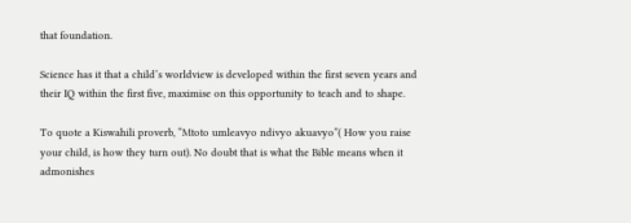that foundation.

Science has it that a child’s worldview is developed within the first seven years and their IQ within the first five, maximise on this opportunity to teach and to shape.

To quote a Kiswahili proverb, “Mtoto umleavyo ndivyo akuavyo”( How you raise your child, is how they turn out). No doubt that is what the Bible means when it admonishes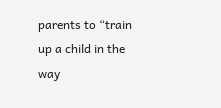parents to “train up a child in the way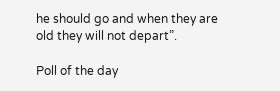he should go and when they are old they will not depart”.

Poll of the day